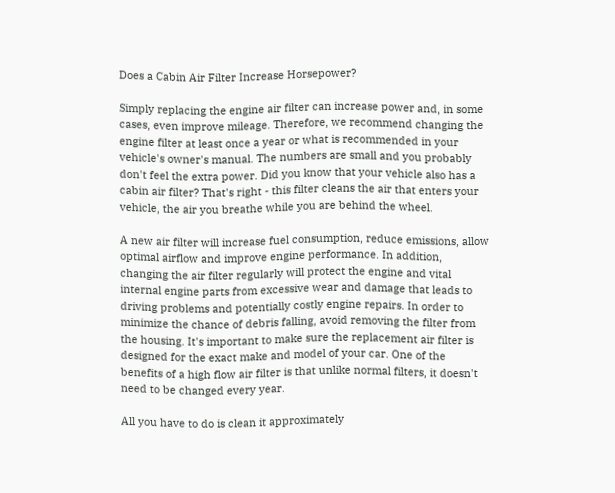Does a Cabin Air Filter Increase Horsepower?

Simply replacing the engine air filter can increase power and, in some cases, even improve mileage. Therefore, we recommend changing the engine filter at least once a year or what is recommended in your vehicle's owner's manual. The numbers are small and you probably don't feel the extra power. Did you know that your vehicle also has a cabin air filter? That's right - this filter cleans the air that enters your vehicle, the air you breathe while you are behind the wheel.

A new air filter will increase fuel consumption, reduce emissions, allow optimal airflow and improve engine performance. In addition, changing the air filter regularly will protect the engine and vital internal engine parts from excessive wear and damage that leads to driving problems and potentially costly engine repairs. In order to minimize the chance of debris falling, avoid removing the filter from the housing. It's important to make sure the replacement air filter is designed for the exact make and model of your car. One of the benefits of a high flow air filter is that unlike normal filters, it doesn't need to be changed every year.

All you have to do is clean it approximately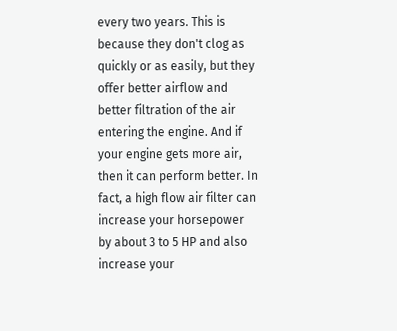every two years. This is because they don't clog as quickly or as easily, but they offer better airflow and better filtration of the air entering the engine. And if your engine gets more air, then it can perform better. In fact, a high flow air filter can increase your horsepower by about 3 to 5 HP and also increase your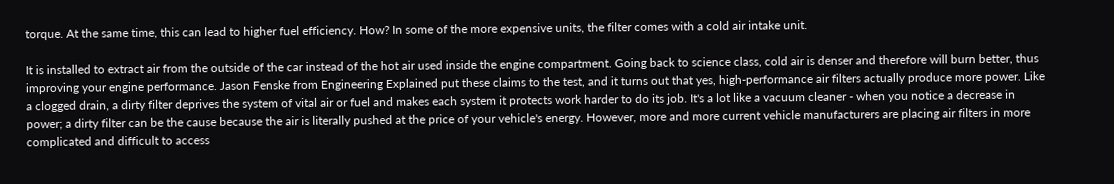torque. At the same time, this can lead to higher fuel efficiency. How? In some of the more expensive units, the filter comes with a cold air intake unit.

It is installed to extract air from the outside of the car instead of the hot air used inside the engine compartment. Going back to science class, cold air is denser and therefore will burn better, thus improving your engine performance. Jason Fenske from Engineering Explained put these claims to the test, and it turns out that yes, high-performance air filters actually produce more power. Like a clogged drain, a dirty filter deprives the system of vital air or fuel and makes each system it protects work harder to do its job. It's a lot like a vacuum cleaner - when you notice a decrease in power; a dirty filter can be the cause because the air is literally pushed at the price of your vehicle's energy. However, more and more current vehicle manufacturers are placing air filters in more complicated and difficult to access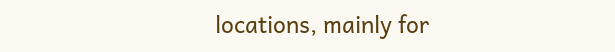locations, mainly for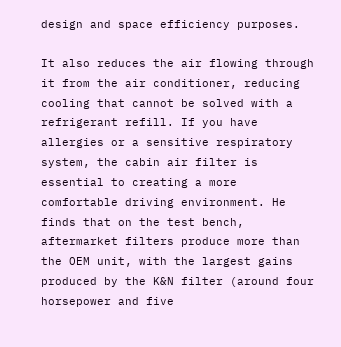design and space efficiency purposes.

It also reduces the air flowing through it from the air conditioner, reducing cooling that cannot be solved with a refrigerant refill. If you have allergies or a sensitive respiratory system, the cabin air filter is essential to creating a more comfortable driving environment. He finds that on the test bench, aftermarket filters produce more than the OEM unit, with the largest gains produced by the K&N filter (around four horsepower and five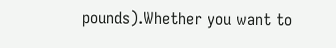pounds).Whether you want to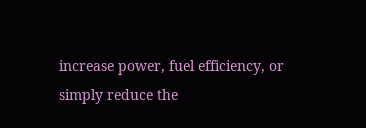increase power, fuel efficiency, or simply reduce the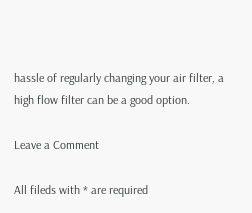hassle of regularly changing your air filter, a high flow filter can be a good option.

Leave a Comment

All fileds with * are required